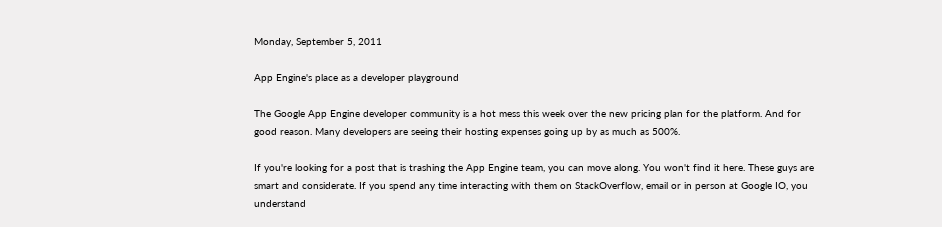Monday, September 5, 2011

App Engine's place as a developer playground

The Google App Engine developer community is a hot mess this week over the new pricing plan for the platform. And for good reason. Many developers are seeing their hosting expenses going up by as much as 500%.

If you're looking for a post that is trashing the App Engine team, you can move along. You won't find it here. These guys are smart and considerate. If you spend any time interacting with them on StackOverflow, email or in person at Google IO, you understand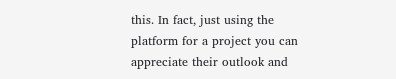this. In fact, just using the platform for a project you can appreciate their outlook and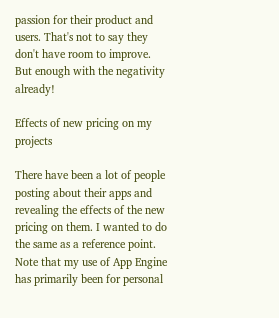passion for their product and users. That's not to say they don't have room to improve. But enough with the negativity already!

Effects of new pricing on my projects

There have been a lot of people posting about their apps and revealing the effects of the new pricing on them. I wanted to do the same as a reference point. Note that my use of App Engine has primarily been for personal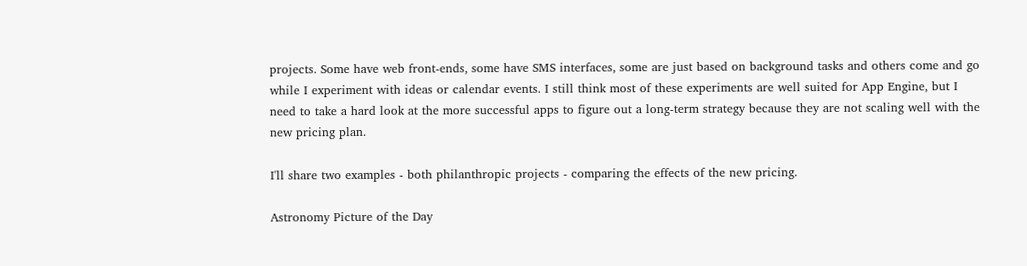projects. Some have web front-ends, some have SMS interfaces, some are just based on background tasks and others come and go while I experiment with ideas or calendar events. I still think most of these experiments are well suited for App Engine, but I need to take a hard look at the more successful apps to figure out a long-term strategy because they are not scaling well with the new pricing plan.

I'll share two examples - both philanthropic projects - comparing the effects of the new pricing.

Astronomy Picture of the Day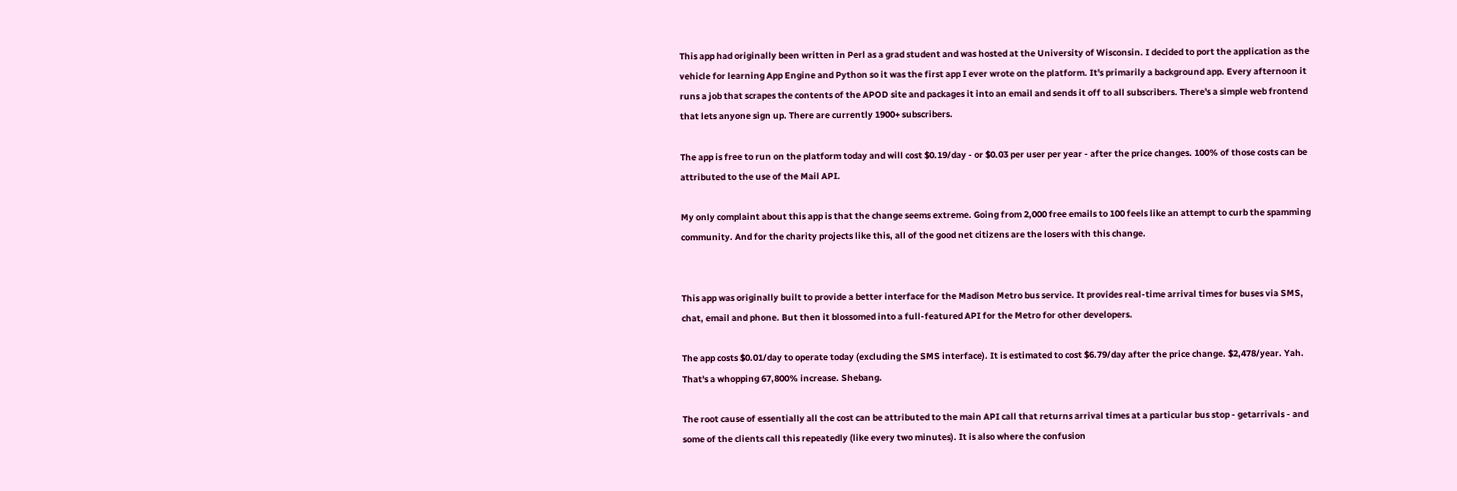This app had originally been written in Perl as a grad student and was hosted at the University of Wisconsin. I decided to port the application as the vehicle for learning App Engine and Python so it was the first app I ever wrote on the platform. It's primarily a background app. Every afternoon it runs a job that scrapes the contents of the APOD site and packages it into an email and sends it off to all subscribers. There's a simple web frontend that lets anyone sign up. There are currently 1900+ subscribers.

The app is free to run on the platform today and will cost $0.19/day - or $0.03 per user per year - after the price changes. 100% of those costs can be attributed to the use of the Mail API.

My only complaint about this app is that the change seems extreme. Going from 2,000 free emails to 100 feels like an attempt to curb the spamming community. And for the charity projects like this, all of the good net citizens are the losers with this change.


This app was originally built to provide a better interface for the Madison Metro bus service. It provides real-time arrival times for buses via SMS, chat, email and phone. But then it blossomed into a full-featured API for the Metro for other developers.

The app costs $0.01/day to operate today (excluding the SMS interface). It is estimated to cost $6.79/day after the price change. $2,478/year. Yah. That's a whopping 67,800% increase. Shebang.

The root cause of essentially all the cost can be attributed to the main API call that returns arrival times at a particular bus stop - getarrivals - and some of the clients call this repeatedly (like every two minutes). It is also where the confusion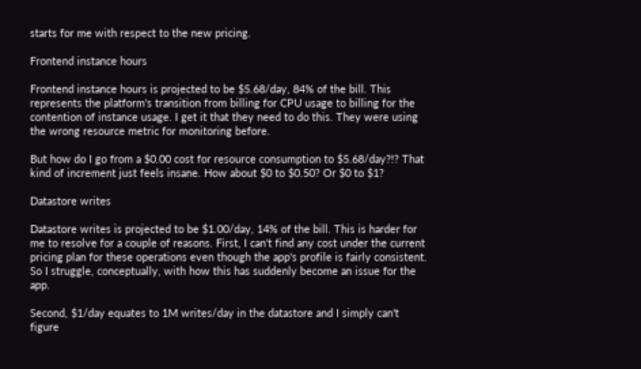starts for me with respect to the new pricing.

Frontend instance hours

Frontend instance hours is projected to be $5.68/day, 84% of the bill. This represents the platform's transition from billing for CPU usage to billing for the contention of instance usage. I get it that they need to do this. They were using the wrong resource metric for monitoring before.

But how do I go from a $0.00 cost for resource consumption to $5.68/day?!? That kind of increment just feels insane. How about $0 to $0.50? Or $0 to $1?

Datastore writes

Datastore writes is projected to be $1.00/day, 14% of the bill. This is harder for me to resolve for a couple of reasons. First, I can't find any cost under the current pricing plan for these operations even though the app's profile is fairly consistent. So I struggle, conceptually, with how this has suddenly become an issue for the app.

Second, $1/day equates to 1M writes/day in the datastore and I simply can't figure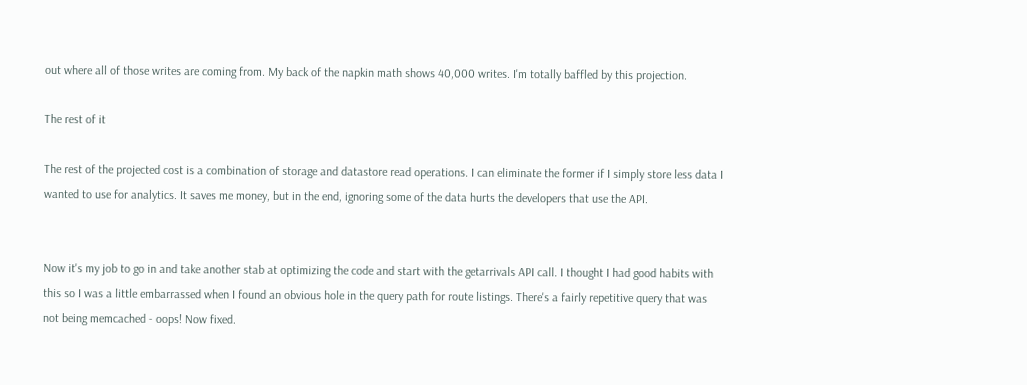out where all of those writes are coming from. My back of the napkin math shows 40,000 writes. I'm totally baffled by this projection.

The rest of it

The rest of the projected cost is a combination of storage and datastore read operations. I can eliminate the former if I simply store less data I wanted to use for analytics. It saves me money, but in the end, ignoring some of the data hurts the developers that use the API.


Now it's my job to go in and take another stab at optimizing the code and start with the getarrivals API call. I thought I had good habits with this so I was a little embarrassed when I found an obvious hole in the query path for route listings. There's a fairly repetitive query that was not being memcached - oops! Now fixed.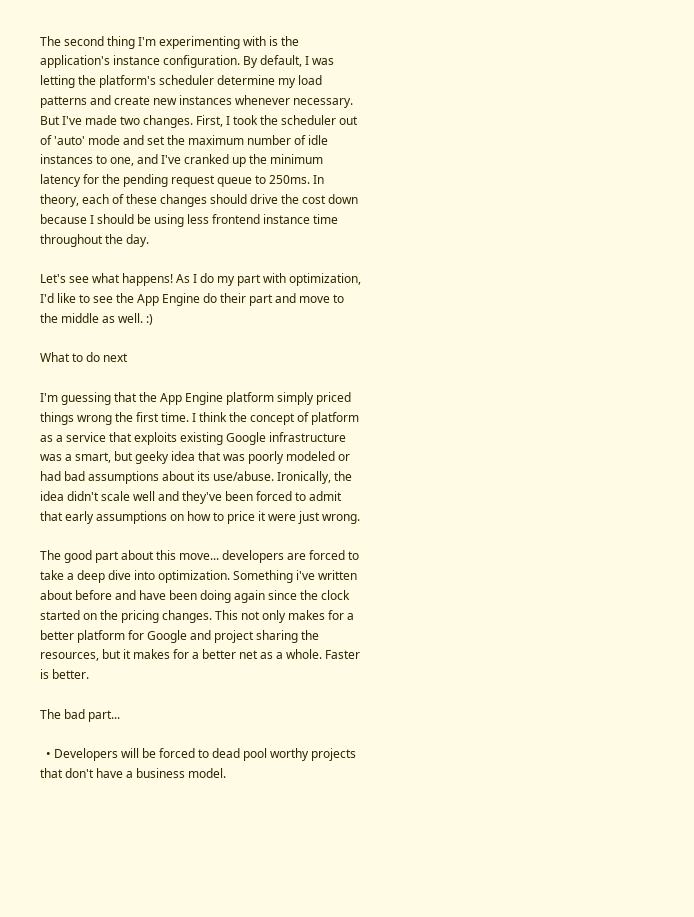The second thing I'm experimenting with is the application's instance configuration. By default, I was letting the platform's scheduler determine my load patterns and create new instances whenever necessary. But I've made two changes. First, I took the scheduler out of 'auto' mode and set the maximum number of idle instances to one, and I've cranked up the minimum latency for the pending request queue to 250ms. In theory, each of these changes should drive the cost down because I should be using less frontend instance time throughout the day.

Let's see what happens! As I do my part with optimization, I'd like to see the App Engine do their part and move to the middle as well. :)

What to do next

I'm guessing that the App Engine platform simply priced things wrong the first time. I think the concept of platform as a service that exploits existing Google infrastructure was a smart, but geeky idea that was poorly modeled or had bad assumptions about its use/abuse. Ironically, the idea didn't scale well and they've been forced to admit that early assumptions on how to price it were just wrong.

The good part about this move... developers are forced to take a deep dive into optimization. Something i've written about before and have been doing again since the clock started on the pricing changes. This not only makes for a better platform for Google and project sharing the resources, but it makes for a better net as a whole. Faster is better.

The bad part...

  • Developers will be forced to dead pool worthy projects that don't have a business model.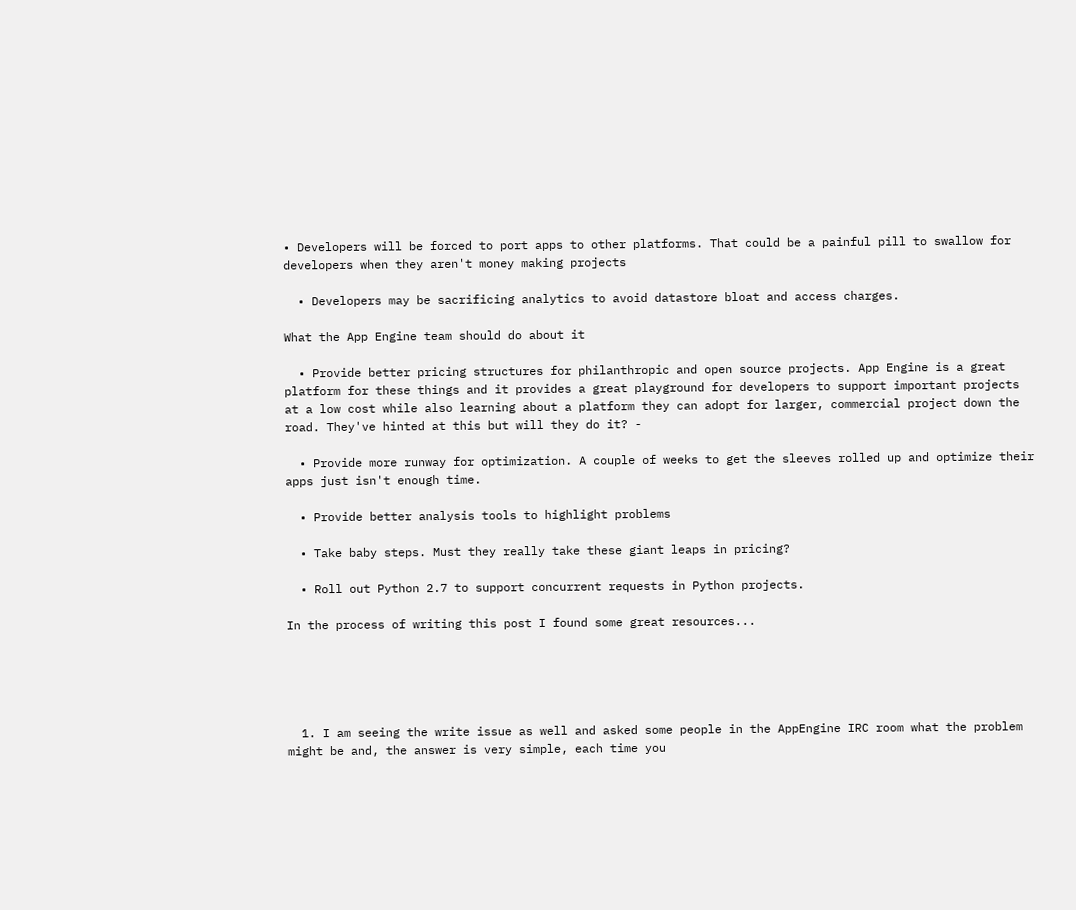• Developers will be forced to port apps to other platforms. That could be a painful pill to swallow for developers when they aren't money making projects

  • Developers may be sacrificing analytics to avoid datastore bloat and access charges.

What the App Engine team should do about it

  • Provide better pricing structures for philanthropic and open source projects. App Engine is a great platform for these things and it provides a great playground for developers to support important projects at a low cost while also learning about a platform they can adopt for larger, commercial project down the road. They've hinted at this but will they do it? -

  • Provide more runway for optimization. A couple of weeks to get the sleeves rolled up and optimize their apps just isn't enough time.

  • Provide better analysis tools to highlight problems

  • Take baby steps. Must they really take these giant leaps in pricing?

  • Roll out Python 2.7 to support concurrent requests in Python projects.

In the process of writing this post I found some great resources...





  1. I am seeing the write issue as well and asked some people in the AppEngine IRC room what the problem might be and, the answer is very simple, each time you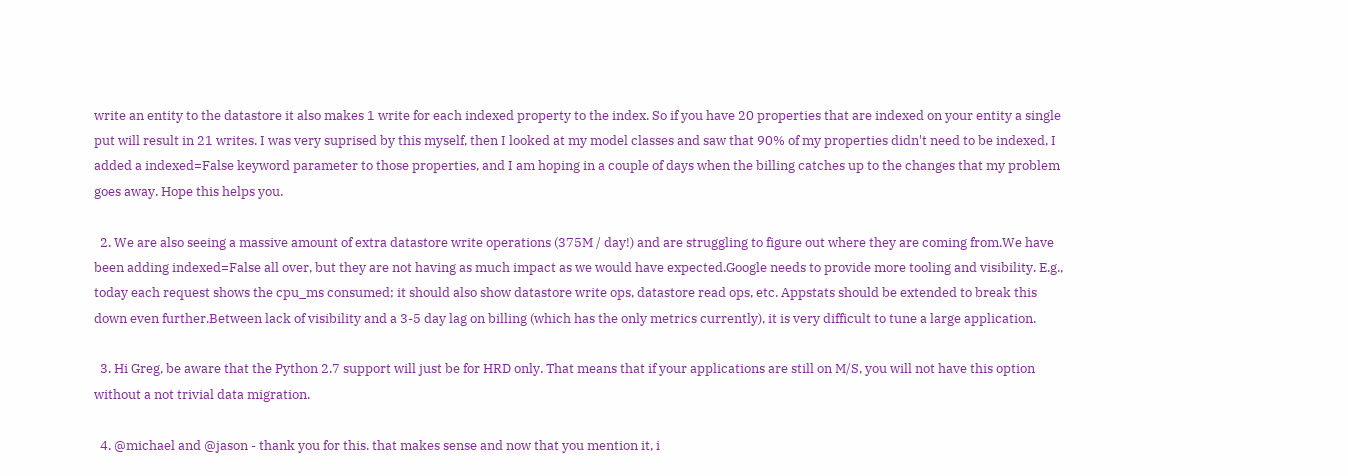write an entity to the datastore it also makes 1 write for each indexed property to the index. So if you have 20 properties that are indexed on your entity a single put will result in 21 writes. I was very suprised by this myself, then I looked at my model classes and saw that 90% of my properties didn't need to be indexed, I added a indexed=False keyword parameter to those properties, and I am hoping in a couple of days when the billing catches up to the changes that my problem goes away. Hope this helps you.

  2. We are also seeing a massive amount of extra datastore write operations (375M / day!) and are struggling to figure out where they are coming from.We have been adding indexed=False all over, but they are not having as much impact as we would have expected.Google needs to provide more tooling and visibility. E.g., today each request shows the cpu_ms consumed; it should also show datastore write ops, datastore read ops, etc. Appstats should be extended to break this down even further.Between lack of visibility and a 3-5 day lag on billing (which has the only metrics currently), it is very difficult to tune a large application.

  3. Hi Greg, be aware that the Python 2.7 support will just be for HRD only. That means that if your applications are still on M/S, you will not have this option without a not trivial data migration.

  4. @michael and @jason - thank you for this. that makes sense and now that you mention it, i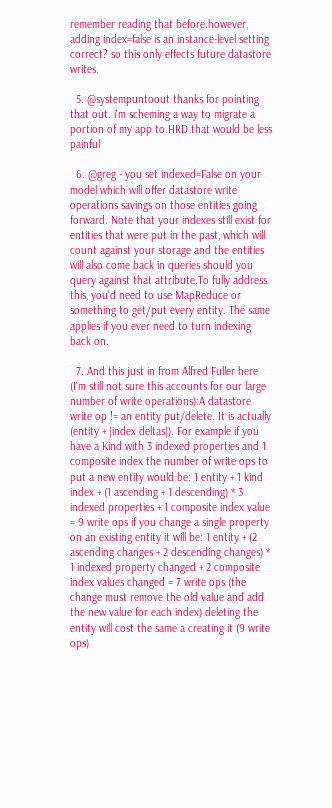remember reading that before.however, adding index=false is an instance-level setting correct? so this only effects future datastore writes.

  5. @systempuntoout thanks for pointing that out. i'm scheming a way to migrate a portion of my app to HRD that would be less painful

  6. @greg - you set indexed=False on your model which will offer datastore write operations savings on those entities going forward. Note that your indexes still exist for entities that were put in the past, which will count against your storage and the entities will also come back in queries should you query against that attribute.To fully address this, you'd need to use MapReduce or something to get/put every entity. The same applies if you ever need to turn indexing back on.

  7. And this just in from Alfred Fuller here (I'm still not sure this accounts for our large number of write operations):A datastore write op != an entity put/delete. It is actually (entity + |index deltas|). For example if you have a Kind with 3 indexed properties and 1 composite index the number of write ops to put a new entity would be: 1 entity + 1 kind index + (1 ascending + 1 descending) * 3 indexed properties + 1 composite index value = 9 write ops if you change a single property on an existing entity it will be: 1 entity + (2 ascending changes + 2 descending changes) * 1 indexed property changed + 2 composite index values changed = 7 write ops (the change must remove the old value and add the new value for each index) deleting the entity will cost the same a creating it (9 write ops)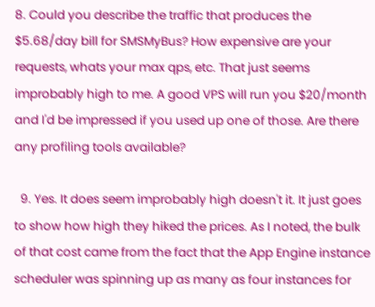8. Could you describe the traffic that produces the $5.68/day bill for SMSMyBus? How expensive are your requests, whats your max qps, etc. That just seems improbably high to me. A good VPS will run you $20/month and I'd be impressed if you used up one of those. Are there any profiling tools available?

  9. Yes. It does seem improbably high doesn't it. It just goes to show how high they hiked the prices. As I noted, the bulk of that cost came from the fact that the App Engine instance scheduler was spinning up as many as four instances for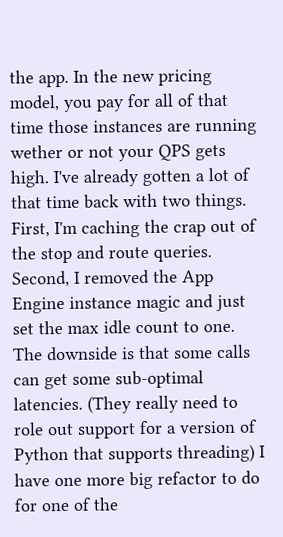the app. In the new pricing model, you pay for all of that time those instances are running wether or not your QPS gets high. I've already gotten a lot of that time back with two things. First, I'm caching the crap out of the stop and route queries. Second, I removed the App Engine instance magic and just set the max idle count to one. The downside is that some calls can get some sub-optimal latencies. (They really need to role out support for a version of Python that supports threading) I have one more big refactor to do for one of the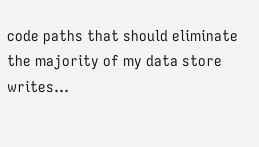code paths that should eliminate the majority of my data store writes...